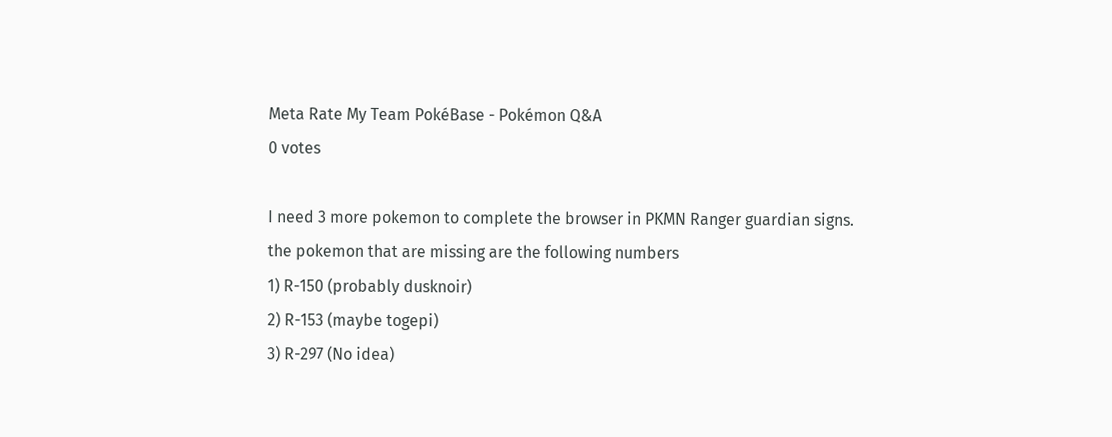Meta Rate My Team PokéBase - Pokémon Q&A
0 votes

I need 3 more pokemon to complete the browser in PKMN Ranger guardian signs.
the pokemon that are missing are the following numbers
1) R-150 (probably dusknoir)
2) R-153 (maybe togepi)
3) R-297 (No idea)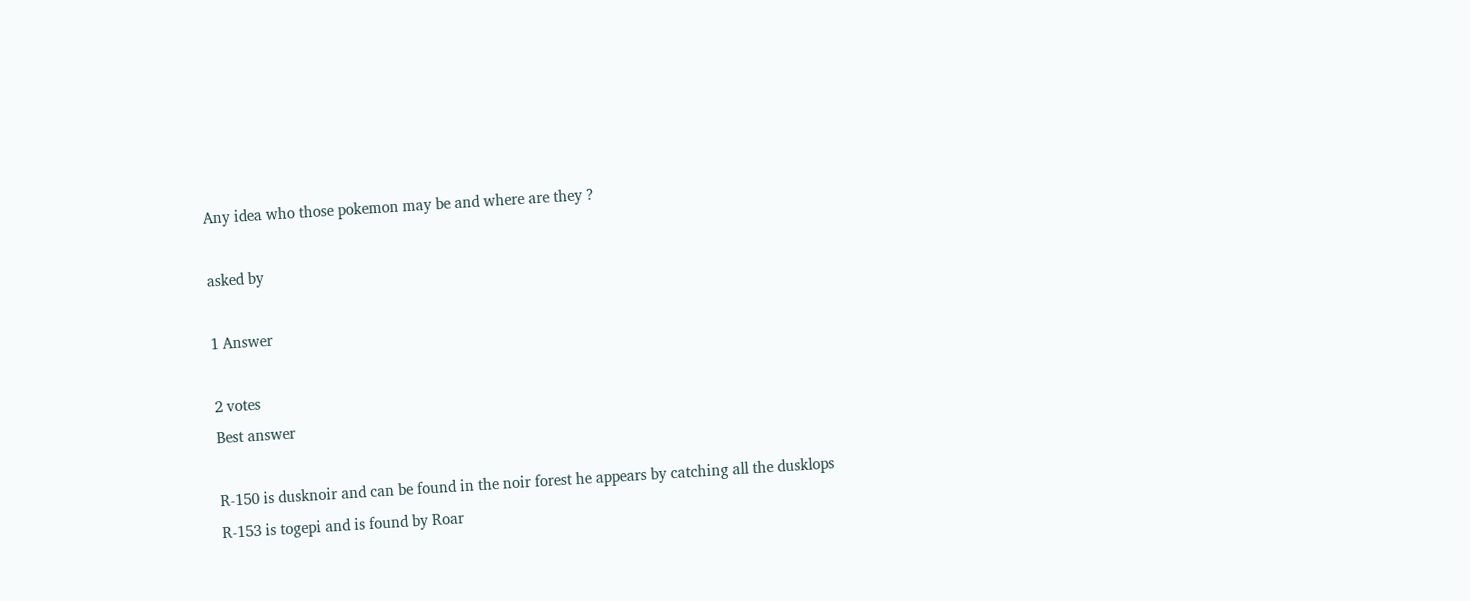Any idea who those pokemon may be and where are they ?

asked by

1 Answer

2 votes
Best answer

R-150 is dusknoir and can be found in the noir forest he appears by catching all the dusklops
R-153 is togepi and is found by Roar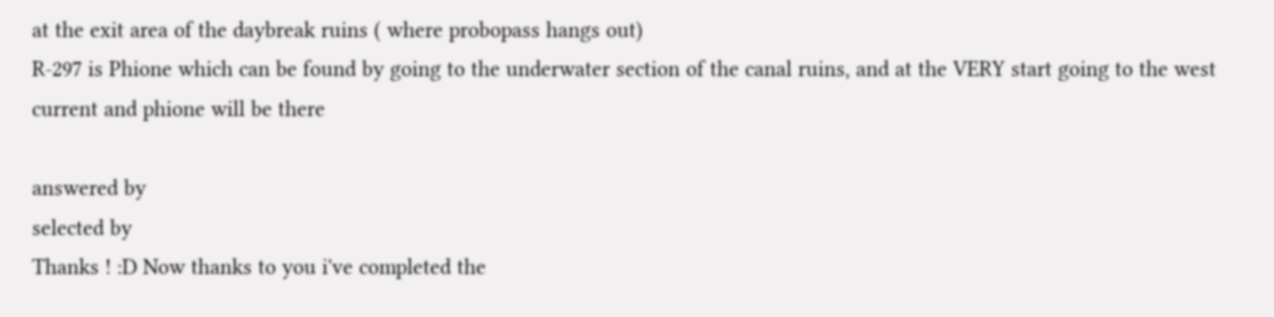at the exit area of the daybreak ruins ( where probopass hangs out)
R-297 is Phione which can be found by going to the underwater section of the canal ruins, and at the VERY start going to the west current and phione will be there

answered by
selected by
Thanks ! :D Now thanks to you i've completed the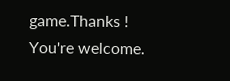game.Thanks !
You're welcome.